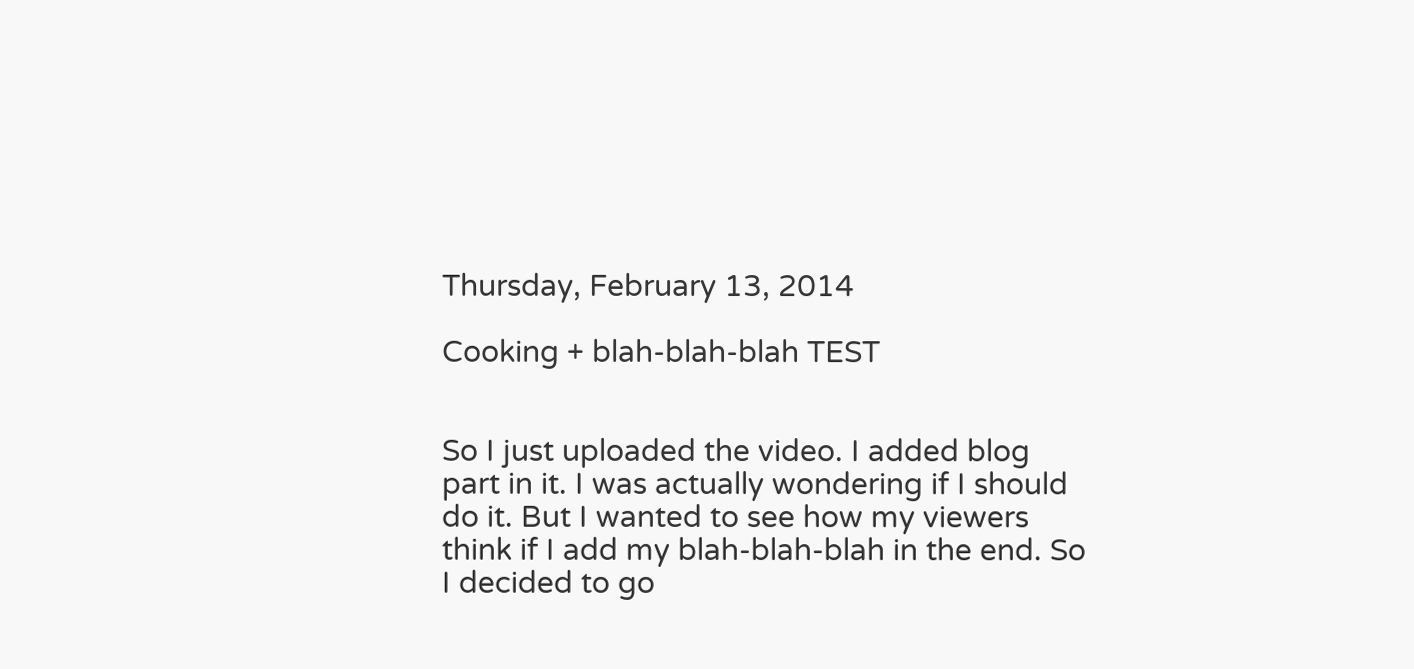Thursday, February 13, 2014

Cooking + blah-blah-blah TEST


So I just uploaded the video. I added blog part in it. I was actually wondering if I should do it. But I wanted to see how my viewers think if I add my blah-blah-blah in the end. So I decided to go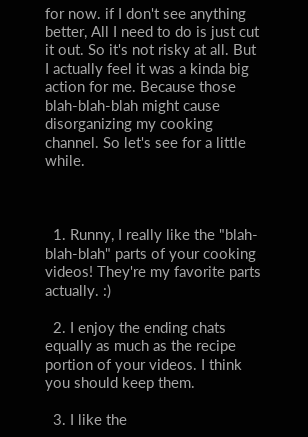for now. if I don't see anything better, All I need to do is just cut it out. So it's not risky at all. But I actually feel it was a kinda big action for me. Because those blah-blah-blah might cause disorganizing my cooking channel. So let's see for a little while.



  1. Runny, I really like the "blah-blah-blah" parts of your cooking videos! They're my favorite parts actually. :)

  2. I enjoy the ending chats equally as much as the recipe portion of your videos. I think you should keep them.

  3. I like the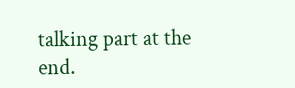talking part at the end.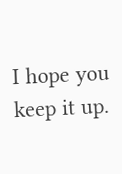I hope you keep it up.